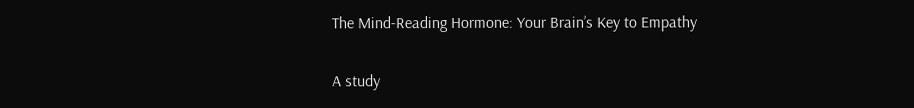The Mind-Reading Hormone: Your Brain’s Key to Empathy

A study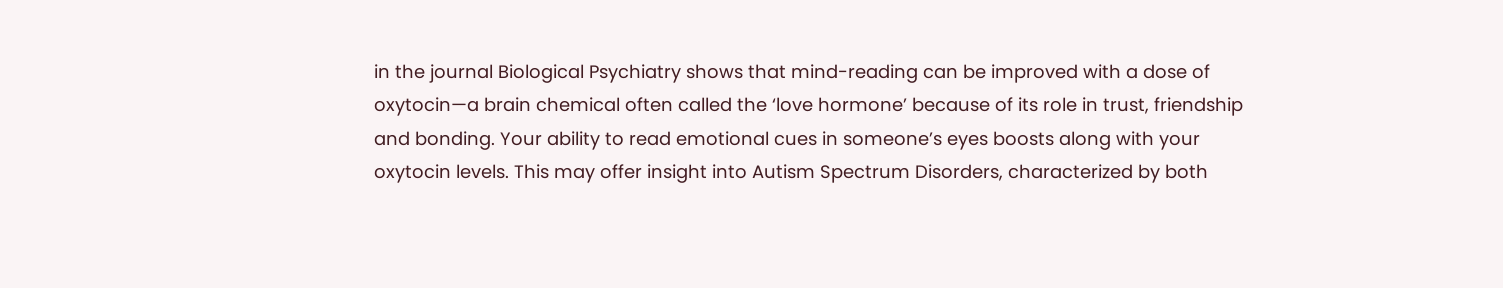in the journal Biological Psychiatry shows that mind-reading can be improved with a dose of oxytocin—a brain chemical often called the ‘love hormone’ because of its role in trust, friendship and bonding. Your ability to read emotional cues in someone’s eyes boosts along with your oxytocin levels. This may offer insight into Autism Spectrum Disorders, characterized by both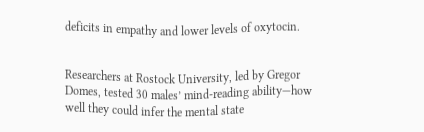deficits in empathy and lower levels of oxytocin.


Researchers at Rostock University, led by Gregor Domes, tested 30 males’ mind-reading ability—how well they could infer the mental state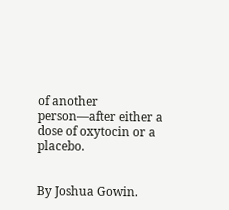of another person—after either a dose of oxytocin or a placebo.


By Joshua Gowin.